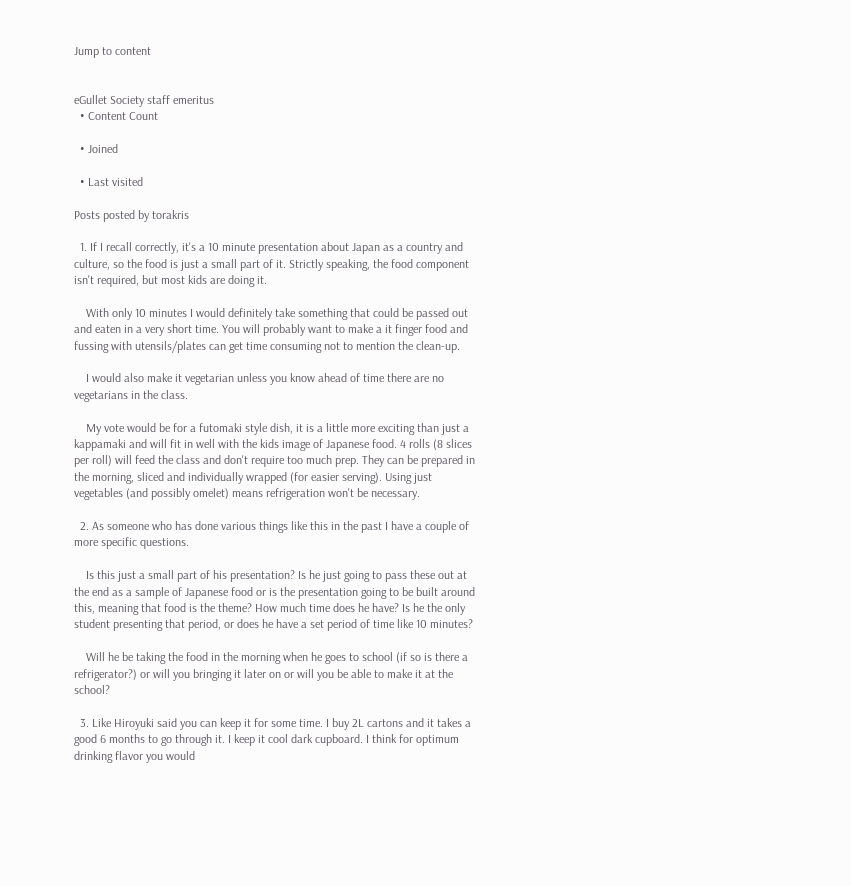Jump to content


eGullet Society staff emeritus
  • Content Count

  • Joined

  • Last visited

Posts posted by torakris

  1. If I recall correctly, it's a 10 minute presentation about Japan as a country and culture, so the food is just a small part of it. Strictly speaking, the food component isn't required, but most kids are doing it.

    With only 10 minutes I would definitely take something that could be passed out and eaten in a very short time. You will probably want to make a it finger food and fussing with utensils/plates can get time consuming not to mention the clean-up.

    I would also make it vegetarian unless you know ahead of time there are no vegetarians in the class.

    My vote would be for a futomaki style dish, it is a little more exciting than just a kappamaki and will fit in well with the kids image of Japanese food. 4 rolls (8 slices per roll) will feed the class and don't require too much prep. They can be prepared in the morning, sliced and individually wrapped (for easier serving). Using just vegetables (and possibly omelet) means refrigeration won't be necessary.

  2. As someone who has done various things like this in the past I have a couple of more specific questions.

    Is this just a small part of his presentation? Is he just going to pass these out at the end as a sample of Japanese food or is the presentation going to be built around this, meaning that food is the theme? How much time does he have? Is he the only student presenting that period, or does he have a set period of time like 10 minutes?

    Will he be taking the food in the morning when he goes to school (if so is there a refrigerator?) or will you bringing it later on or will you be able to make it at the school?

  3. Like Hiroyuki said you can keep it for some time. I buy 2L cartons and it takes a good 6 months to go through it. I keep it cool dark cupboard. I think for optimum drinking flavor you would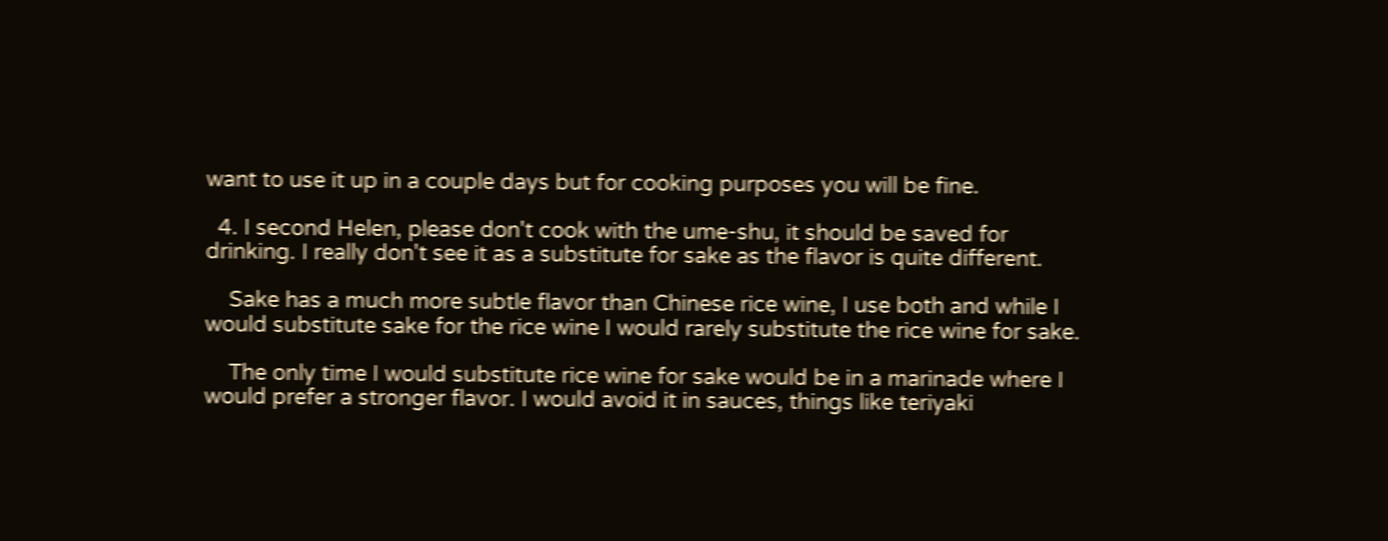want to use it up in a couple days but for cooking purposes you will be fine.

  4. I second Helen, please don't cook with the ume-shu, it should be saved for drinking. I really don't see it as a substitute for sake as the flavor is quite different.

    Sake has a much more subtle flavor than Chinese rice wine, I use both and while I would substitute sake for the rice wine I would rarely substitute the rice wine for sake.

    The only time I would substitute rice wine for sake would be in a marinade where I would prefer a stronger flavor. I would avoid it in sauces, things like teriyaki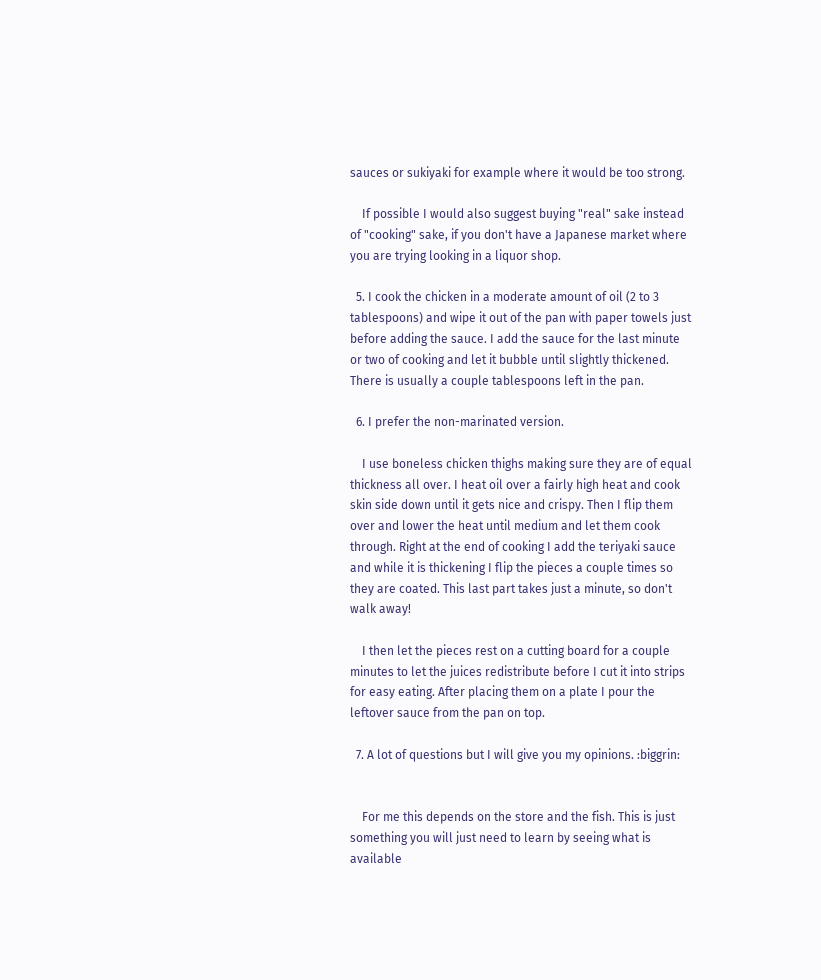sauces or sukiyaki for example where it would be too strong.

    If possible I would also suggest buying "real" sake instead of "cooking" sake, if you don't have a Japanese market where you are trying looking in a liquor shop.

  5. I cook the chicken in a moderate amount of oil (2 to 3 tablespoons) and wipe it out of the pan with paper towels just before adding the sauce. I add the sauce for the last minute or two of cooking and let it bubble until slightly thickened. There is usually a couple tablespoons left in the pan.

  6. I prefer the non-marinated version.

    I use boneless chicken thighs making sure they are of equal thickness all over. I heat oil over a fairly high heat and cook skin side down until it gets nice and crispy. Then I flip them over and lower the heat until medium and let them cook through. Right at the end of cooking I add the teriyaki sauce and while it is thickening I flip the pieces a couple times so they are coated. This last part takes just a minute, so don't walk away!

    I then let the pieces rest on a cutting board for a couple minutes to let the juices redistribute before I cut it into strips for easy eating. After placing them on a plate I pour the leftover sauce from the pan on top.

  7. A lot of questions but I will give you my opinions. :biggrin:


    For me this depends on the store and the fish. This is just something you will just need to learn by seeing what is available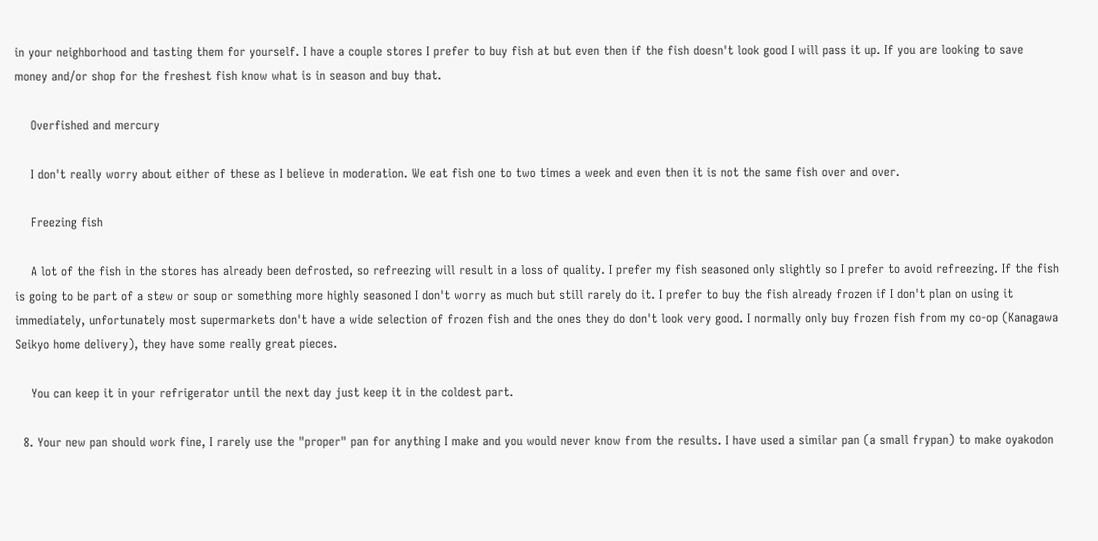in your neighborhood and tasting them for yourself. I have a couple stores I prefer to buy fish at but even then if the fish doesn't look good I will pass it up. If you are looking to save money and/or shop for the freshest fish know what is in season and buy that.

    Overfished and mercury

    I don't really worry about either of these as I believe in moderation. We eat fish one to two times a week and even then it is not the same fish over and over.

    Freezing fish

    A lot of the fish in the stores has already been defrosted, so refreezing will result in a loss of quality. I prefer my fish seasoned only slightly so I prefer to avoid refreezing. If the fish is going to be part of a stew or soup or something more highly seasoned I don't worry as much but still rarely do it. I prefer to buy the fish already frozen if I don't plan on using it immediately, unfortunately most supermarkets don't have a wide selection of frozen fish and the ones they do don't look very good. I normally only buy frozen fish from my co-op (Kanagawa Seikyo home delivery), they have some really great pieces.

    You can keep it in your refrigerator until the next day just keep it in the coldest part.

  8. Your new pan should work fine, I rarely use the "proper" pan for anything I make and you would never know from the results. I have used a similar pan (a small frypan) to make oyakodon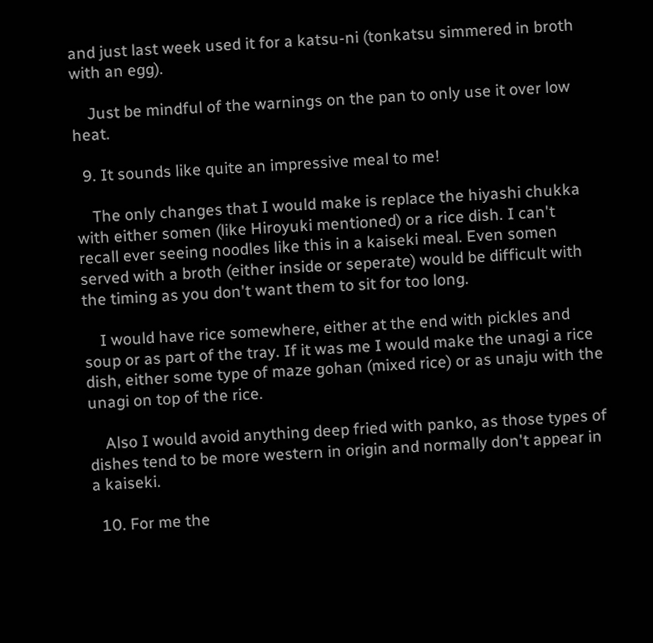and just last week used it for a katsu-ni (tonkatsu simmered in broth with an egg).

    Just be mindful of the warnings on the pan to only use it over low heat.

  9. It sounds like quite an impressive meal to me!

    The only changes that I would make is replace the hiyashi chukka with either somen (like Hiroyuki mentioned) or a rice dish. I can't recall ever seeing noodles like this in a kaiseki meal. Even somen served with a broth (either inside or seperate) would be difficult with the timing as you don't want them to sit for too long.

    I would have rice somewhere, either at the end with pickles and soup or as part of the tray. If it was me I would make the unagi a rice dish, either some type of maze gohan (mixed rice) or as unaju with the unagi on top of the rice.

    Also I would avoid anything deep fried with panko, as those types of dishes tend to be more western in origin and normally don't appear in a kaiseki.

  10. For me the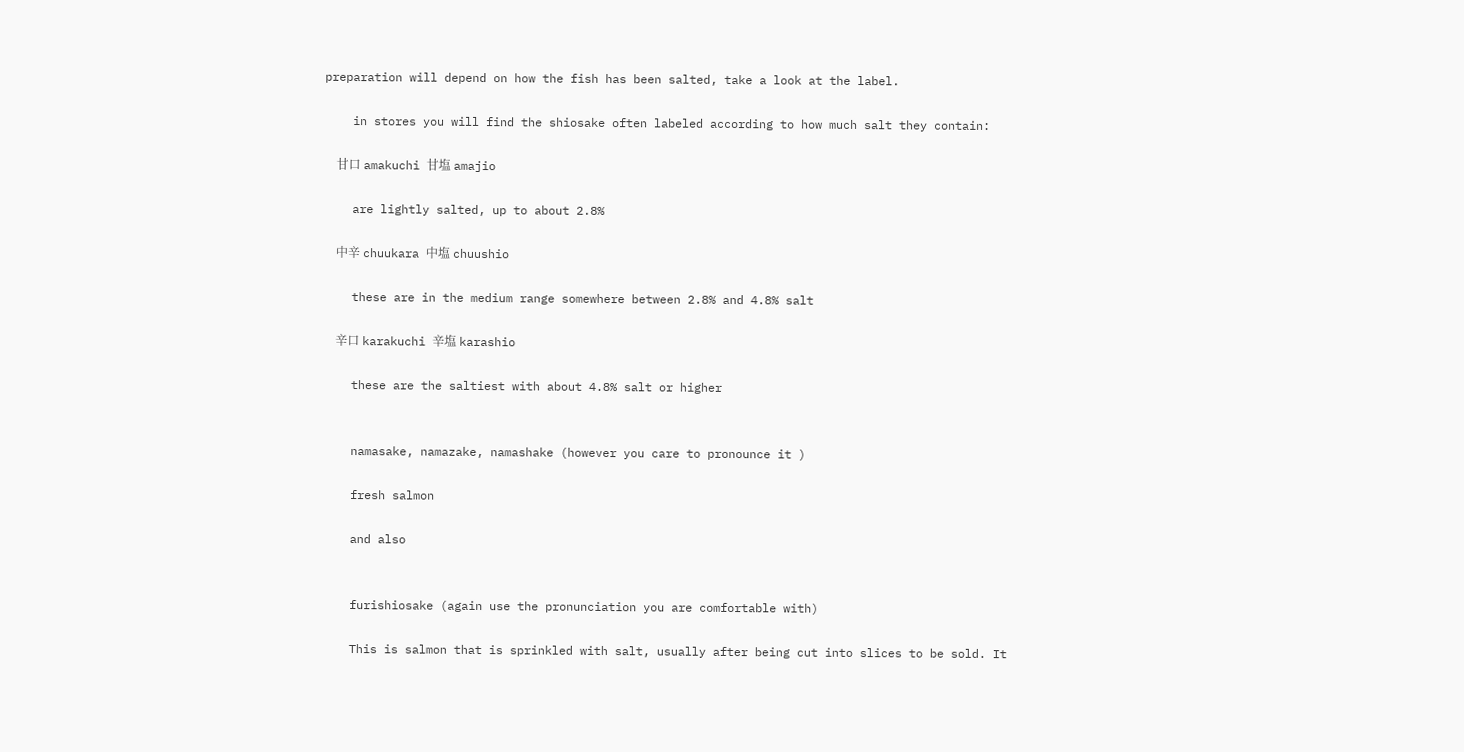preparation will depend on how the fish has been salted, take a look at the label.

    in stores you will find the shiosake often labeled according to how much salt they contain:

    甘口 amakuchi 甘塩 amajio

    are lightly salted, up to about 2.8%

    中辛 chuukara 中塩 chuushio

    these are in the medium range somewhere between 2.8% and 4.8% salt

    辛口 karakuchi 辛塩 karashio

    these are the saltiest with about 4.8% salt or higher


    namasake, namazake, namashake (however you care to pronounce it )

    fresh salmon

    and also


    furishiosake (again use the pronunciation you are comfortable with)

    This is salmon that is sprinkled with salt, usually after being cut into slices to be sold. It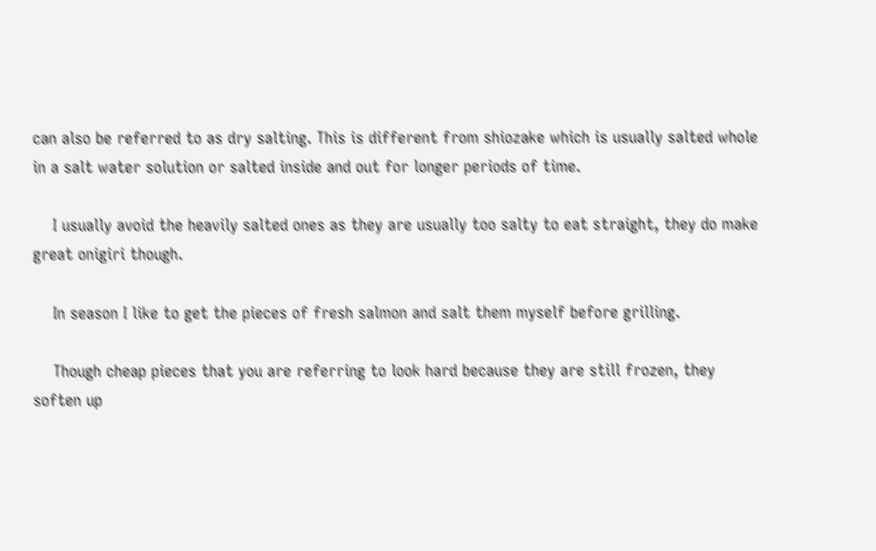can also be referred to as dry salting. This is different from shiozake which is usually salted whole in a salt water solution or salted inside and out for longer periods of time.

    I usually avoid the heavily salted ones as they are usually too salty to eat straight, they do make great onigiri though.

    In season I like to get the pieces of fresh salmon and salt them myself before grilling.

    Though cheap pieces that you are referring to look hard because they are still frozen, they soften up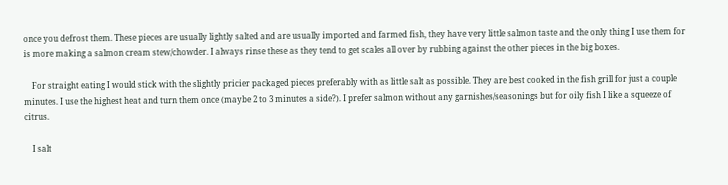once you defrost them. These pieces are usually lightly salted and are usually imported and farmed fish, they have very little salmon taste and the only thing I use them for is more making a salmon cream stew/chowder. I always rinse these as they tend to get scales all over by rubbing against the other pieces in the big boxes.

    For straight eating I would stick with the slightly pricier packaged pieces preferably with as little salt as possible. They are best cooked in the fish grill for just a couple minutes. I use the highest heat and turn them once (maybe 2 to 3 minutes a side?). I prefer salmon without any garnishes/seasonings but for oily fish I like a squeeze of citrus.

    I salt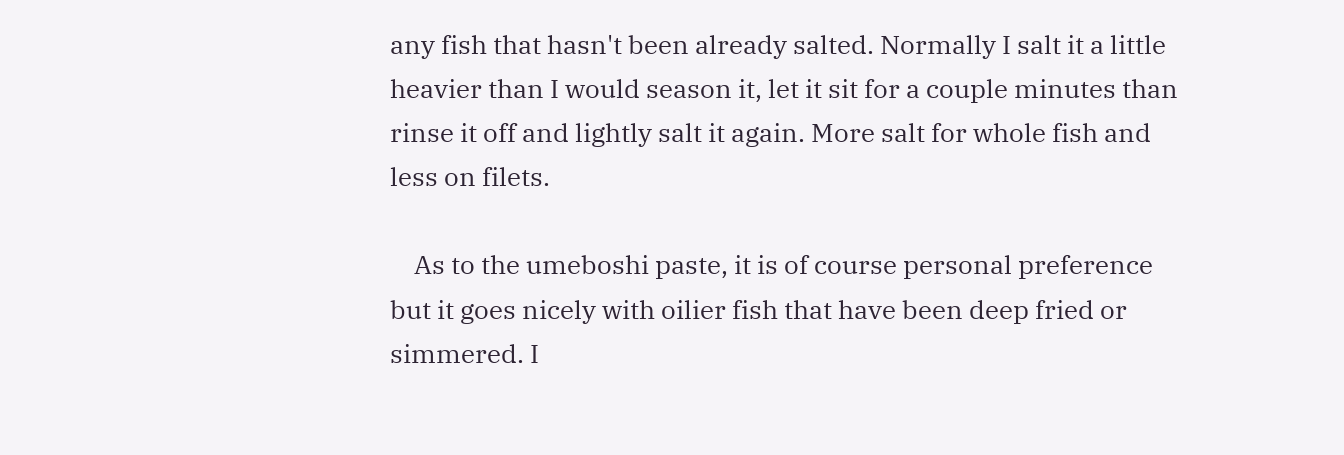any fish that hasn't been already salted. Normally I salt it a little heavier than I would season it, let it sit for a couple minutes than rinse it off and lightly salt it again. More salt for whole fish and less on filets.

    As to the umeboshi paste, it is of course personal preference but it goes nicely with oilier fish that have been deep fried or simmered. I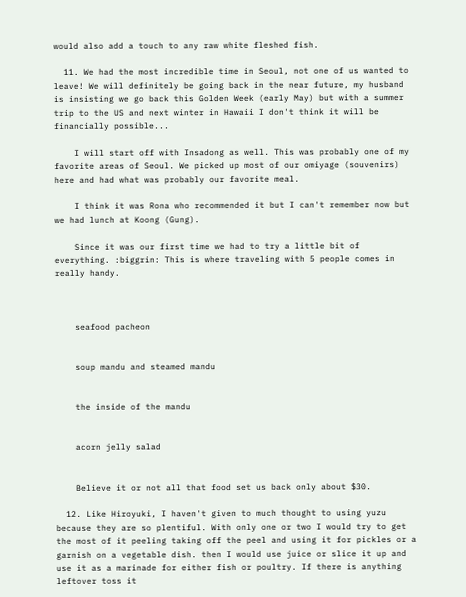would also add a touch to any raw white fleshed fish.

  11. We had the most incredible time in Seoul, not one of us wanted to leave! We will definitely be going back in the near future, my husband is insisting we go back this Golden Week (early May) but with a summer trip to the US and next winter in Hawaii I don't think it will be financially possible...

    I will start off with Insadong as well. This was probably one of my favorite areas of Seoul. We picked up most of our omiyage (souvenirs) here and had what was probably our favorite meal.

    I think it was Rona who recommended it but I can't remember now but we had lunch at Koong (Gung).

    Since it was our first time we had to try a little bit of everything. :biggrin: This is where traveling with 5 people comes in really handy.



    seafood pacheon


    soup mandu and steamed mandu


    the inside of the mandu


    acorn jelly salad


    Believe it or not all that food set us back only about $30.

  12. Like Hiroyuki, I haven't given to much thought to using yuzu because they are so plentiful. With only one or two I would try to get the most of it peeling taking off the peel and using it for pickles or a garnish on a vegetable dish. then I would use juice or slice it up and use it as a marinade for either fish or poultry. If there is anything leftover toss it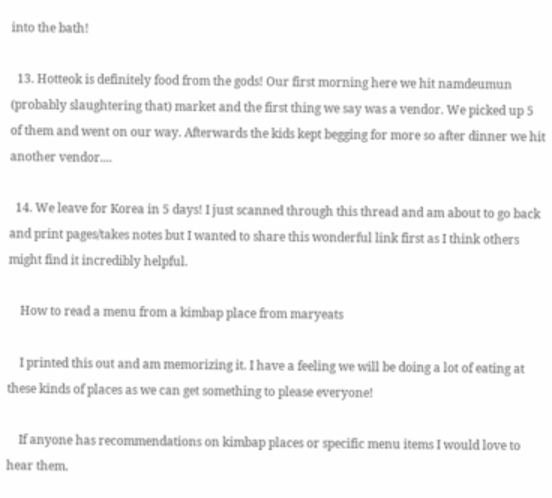into the bath!

  13. Hotteok is definitely food from the gods! Our first morning here we hit namdeumun (probably slaughtering that) market and the first thing we say was a vendor. We picked up 5 of them and went on our way. Afterwards the kids kept begging for more so after dinner we hit another vendor....

  14. We leave for Korea in 5 days! I just scanned through this thread and am about to go back and print pages/takes notes but I wanted to share this wonderful link first as I think others might find it incredibly helpful.

    How to read a menu from a kimbap place from maryeats

    I printed this out and am memorizing it. I have a feeling we will be doing a lot of eating at these kinds of places as we can get something to please everyone!

    If anyone has recommendations on kimbap places or specific menu items I would love to hear them.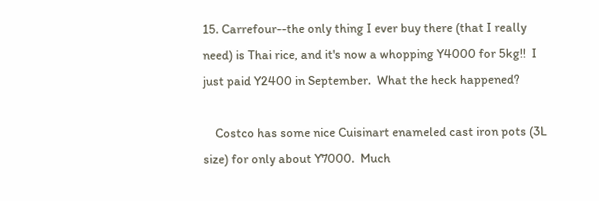15. Carrefour--the only thing I ever buy there (that I really need) is Thai rice, and it's now a whopping Y4000 for 5kg!!  I just paid Y2400 in September.  What the heck happened?

    Costco has some nice Cuisinart enameled cast iron pots (3L size) for only about Y7000.  Much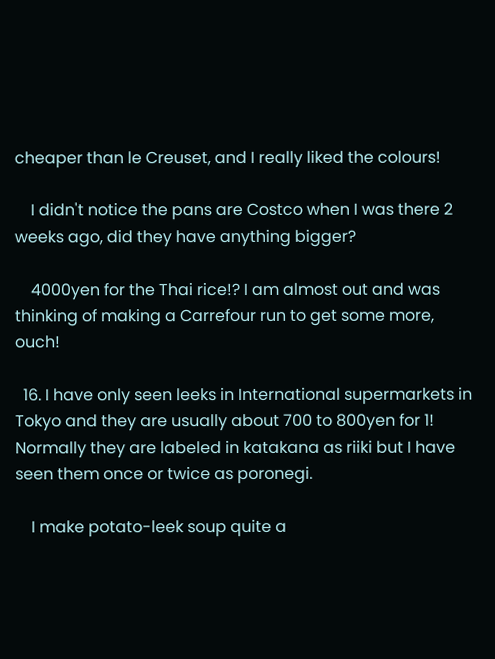cheaper than le Creuset, and I really liked the colours!

    I didn't notice the pans are Costco when I was there 2 weeks ago, did they have anything bigger?

    4000yen for the Thai rice!? I am almost out and was thinking of making a Carrefour run to get some more, ouch!

  16. I have only seen leeks in International supermarkets in Tokyo and they are usually about 700 to 800yen for 1! Normally they are labeled in katakana as riiki but I have seen them once or twice as poronegi.

    I make potato-leek soup quite a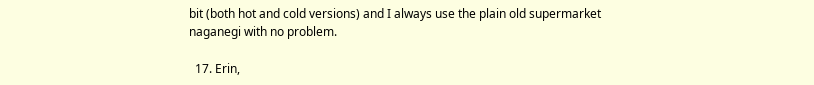bit (both hot and cold versions) and I always use the plain old supermarket naganegi with no problem.

  17. Erin,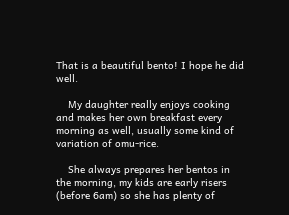That is a beautiful bento! I hope he did well.

    My daughter really enjoys cooking and makes her own breakfast every morning as well, usually some kind of variation of omu-rice.

    She always prepares her bentos in the morning, my kids are early risers (before 6am) so she has plenty of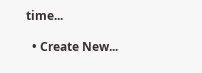time...

  • Create New...